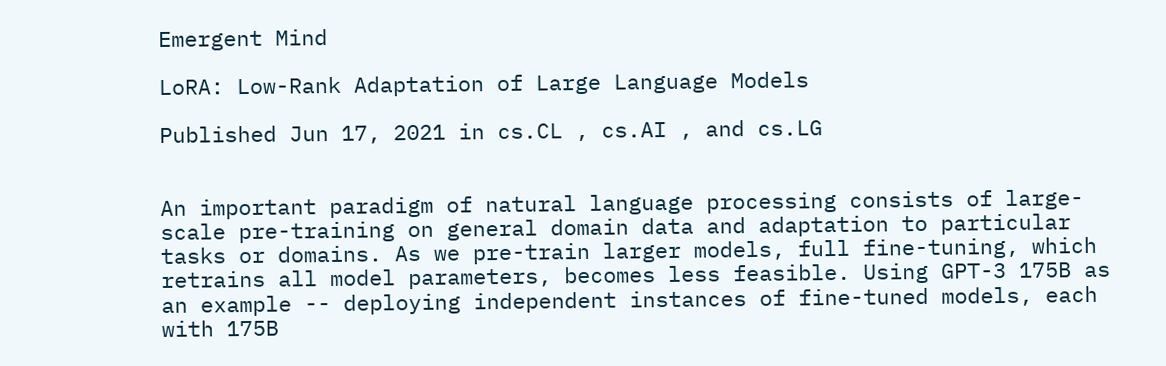Emergent Mind

LoRA: Low-Rank Adaptation of Large Language Models

Published Jun 17, 2021 in cs.CL , cs.AI , and cs.LG


An important paradigm of natural language processing consists of large-scale pre-training on general domain data and adaptation to particular tasks or domains. As we pre-train larger models, full fine-tuning, which retrains all model parameters, becomes less feasible. Using GPT-3 175B as an example -- deploying independent instances of fine-tuned models, each with 175B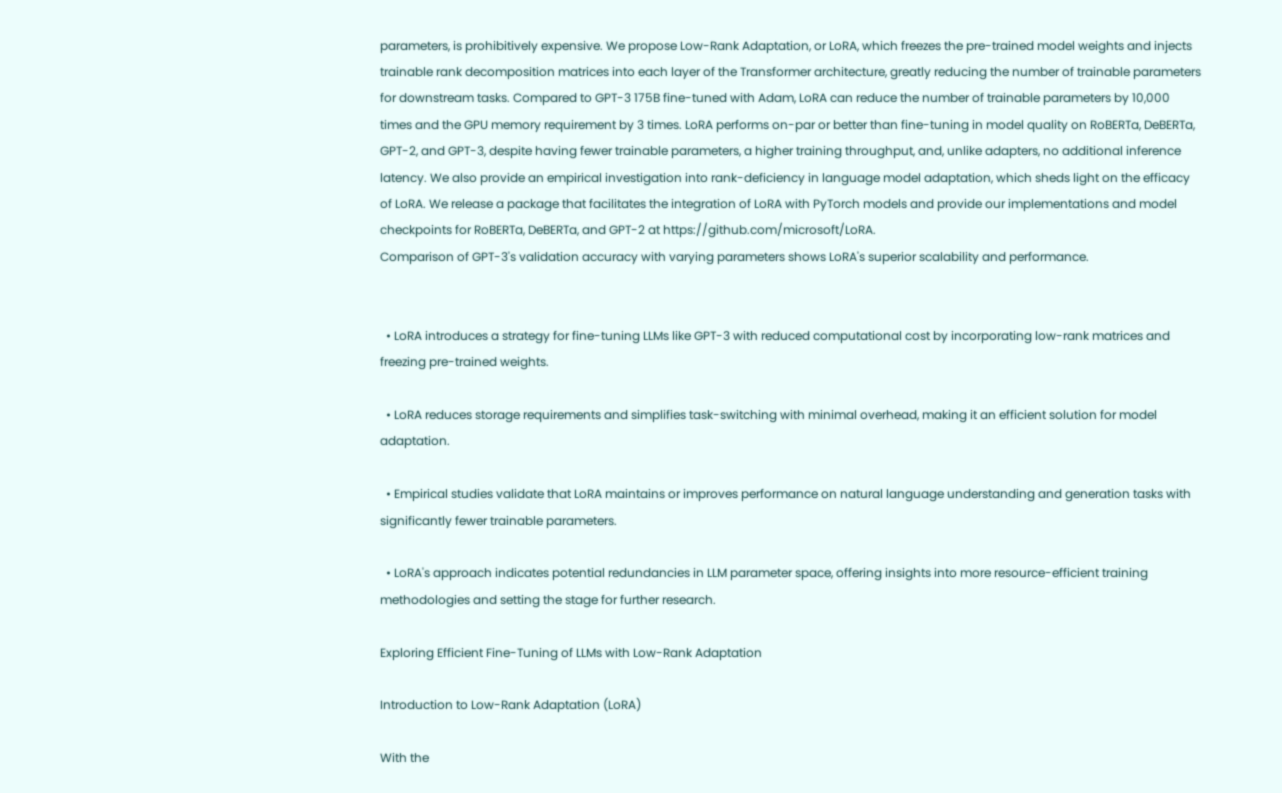parameters, is prohibitively expensive. We propose Low-Rank Adaptation, or LoRA, which freezes the pre-trained model weights and injects trainable rank decomposition matrices into each layer of the Transformer architecture, greatly reducing the number of trainable parameters for downstream tasks. Compared to GPT-3 175B fine-tuned with Adam, LoRA can reduce the number of trainable parameters by 10,000 times and the GPU memory requirement by 3 times. LoRA performs on-par or better than fine-tuning in model quality on RoBERTa, DeBERTa, GPT-2, and GPT-3, despite having fewer trainable parameters, a higher training throughput, and, unlike adapters, no additional inference latency. We also provide an empirical investigation into rank-deficiency in language model adaptation, which sheds light on the efficacy of LoRA. We release a package that facilitates the integration of LoRA with PyTorch models and provide our implementations and model checkpoints for RoBERTa, DeBERTa, and GPT-2 at https://github.com/microsoft/LoRA.
Comparison of GPT-3's validation accuracy with varying parameters shows LoRA's superior scalability and performance.


  • LoRA introduces a strategy for fine-tuning LLMs like GPT-3 with reduced computational cost by incorporating low-rank matrices and freezing pre-trained weights.

  • LoRA reduces storage requirements and simplifies task-switching with minimal overhead, making it an efficient solution for model adaptation.

  • Empirical studies validate that LoRA maintains or improves performance on natural language understanding and generation tasks with significantly fewer trainable parameters.

  • LoRA's approach indicates potential redundancies in LLM parameter space, offering insights into more resource-efficient training methodologies and setting the stage for further research.

Exploring Efficient Fine-Tuning of LLMs with Low-Rank Adaptation

Introduction to Low-Rank Adaptation (LoRA)

With the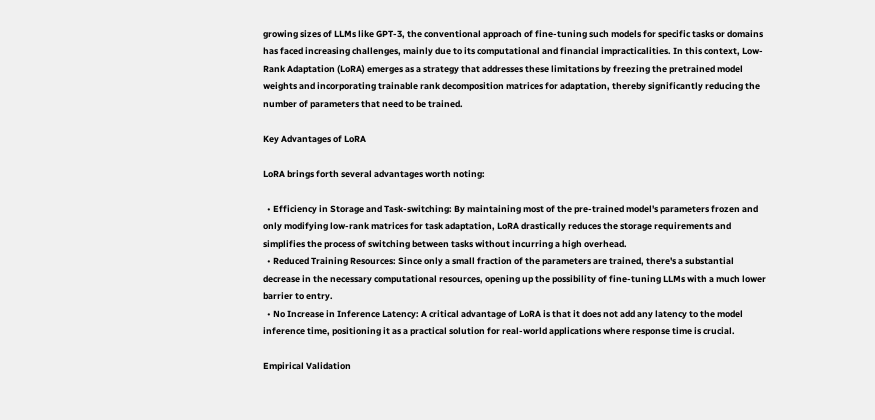growing sizes of LLMs like GPT-3, the conventional approach of fine-tuning such models for specific tasks or domains has faced increasing challenges, mainly due to its computational and financial impracticalities. In this context, Low-Rank Adaptation (LoRA) emerges as a strategy that addresses these limitations by freezing the pretrained model weights and incorporating trainable rank decomposition matrices for adaptation, thereby significantly reducing the number of parameters that need to be trained.

Key Advantages of LoRA

LoRA brings forth several advantages worth noting:

  • Efficiency in Storage and Task-switching: By maintaining most of the pre-trained model's parameters frozen and only modifying low-rank matrices for task adaptation, LoRA drastically reduces the storage requirements and simplifies the process of switching between tasks without incurring a high overhead.
  • Reduced Training Resources: Since only a small fraction of the parameters are trained, there's a substantial decrease in the necessary computational resources, opening up the possibility of fine-tuning LLMs with a much lower barrier to entry.
  • No Increase in Inference Latency: A critical advantage of LoRA is that it does not add any latency to the model inference time, positioning it as a practical solution for real-world applications where response time is crucial.

Empirical Validation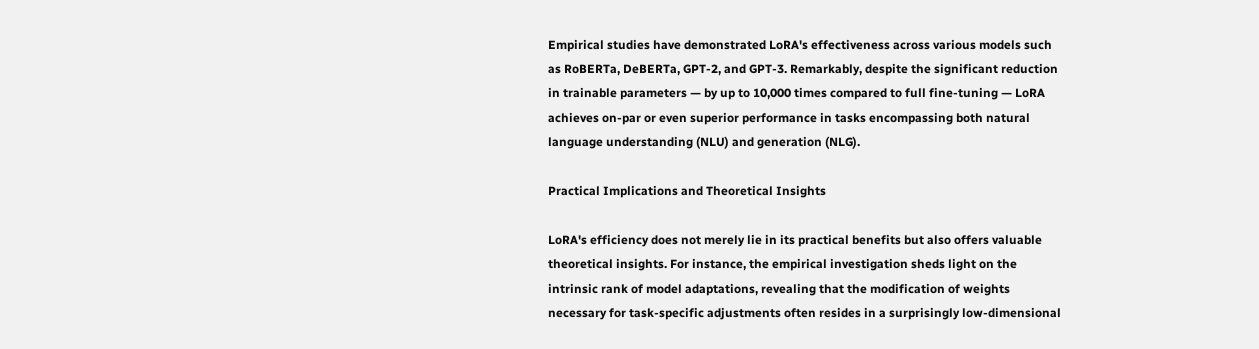Empirical studies have demonstrated LoRA's effectiveness across various models such as RoBERTa, DeBERTa, GPT-2, and GPT-3. Remarkably, despite the significant reduction in trainable parameters — by up to 10,000 times compared to full fine-tuning — LoRA achieves on-par or even superior performance in tasks encompassing both natural language understanding (NLU) and generation (NLG).

Practical Implications and Theoretical Insights

LoRA's efficiency does not merely lie in its practical benefits but also offers valuable theoretical insights. For instance, the empirical investigation sheds light on the intrinsic rank of model adaptations, revealing that the modification of weights necessary for task-specific adjustments often resides in a surprisingly low-dimensional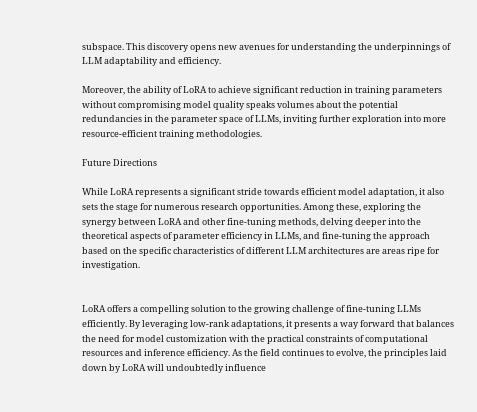subspace. This discovery opens new avenues for understanding the underpinnings of LLM adaptability and efficiency.

Moreover, the ability of LoRA to achieve significant reduction in training parameters without compromising model quality speaks volumes about the potential redundancies in the parameter space of LLMs, inviting further exploration into more resource-efficient training methodologies.

Future Directions

While LoRA represents a significant stride towards efficient model adaptation, it also sets the stage for numerous research opportunities. Among these, exploring the synergy between LoRA and other fine-tuning methods, delving deeper into the theoretical aspects of parameter efficiency in LLMs, and fine-tuning the approach based on the specific characteristics of different LLM architectures are areas ripe for investigation.


LoRA offers a compelling solution to the growing challenge of fine-tuning LLMs efficiently. By leveraging low-rank adaptations, it presents a way forward that balances the need for model customization with the practical constraints of computational resources and inference efficiency. As the field continues to evolve, the principles laid down by LoRA will undoubtedly influence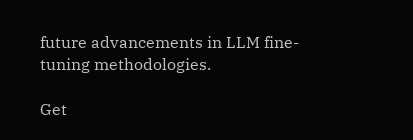future advancements in LLM fine-tuning methodologies.

Get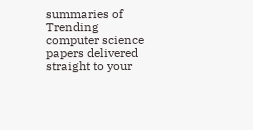summaries of Trending computer science papers delivered straight to your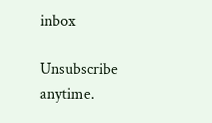inbox

Unsubscribe anytime.